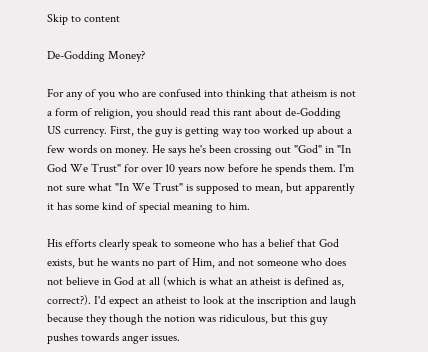Skip to content

De-Godding Money?

For any of you who are confused into thinking that atheism is not a form of religion, you should read this rant about de-Godding US currency. First, the guy is getting way too worked up about a few words on money. He says he's been crossing out "God" in "In God We Trust" for over 10 years now before he spends them. I'm not sure what "In We Trust" is supposed to mean, but apparently it has some kind of special meaning to him.

His efforts clearly speak to someone who has a belief that God exists, but he wants no part of Him, and not someone who does not believe in God at all (which is what an atheist is defined as, correct?). I'd expect an atheist to look at the inscription and laugh because they though the notion was ridiculous, but this guy pushes towards anger issues.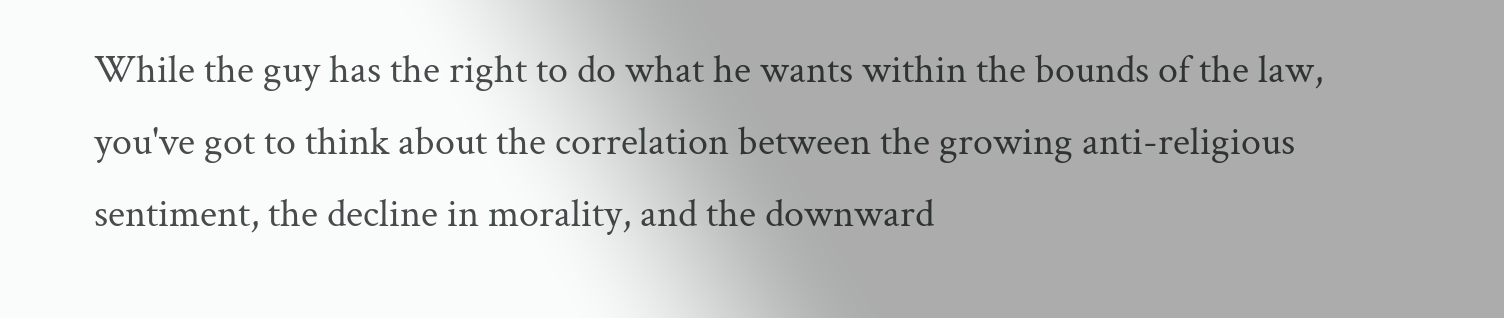While the guy has the right to do what he wants within the bounds of the law, you've got to think about the correlation between the growing anti-religious sentiment, the decline in morality, and the downward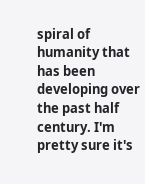spiral of humanity that has been developing over the past half century. I'm pretty sure it's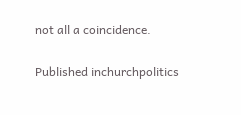not all a coincidence.

Published inchurchpolitics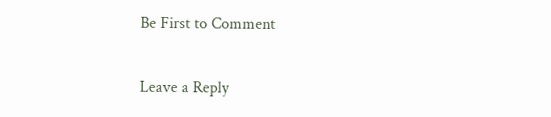Be First to Comment

Leave a Reply